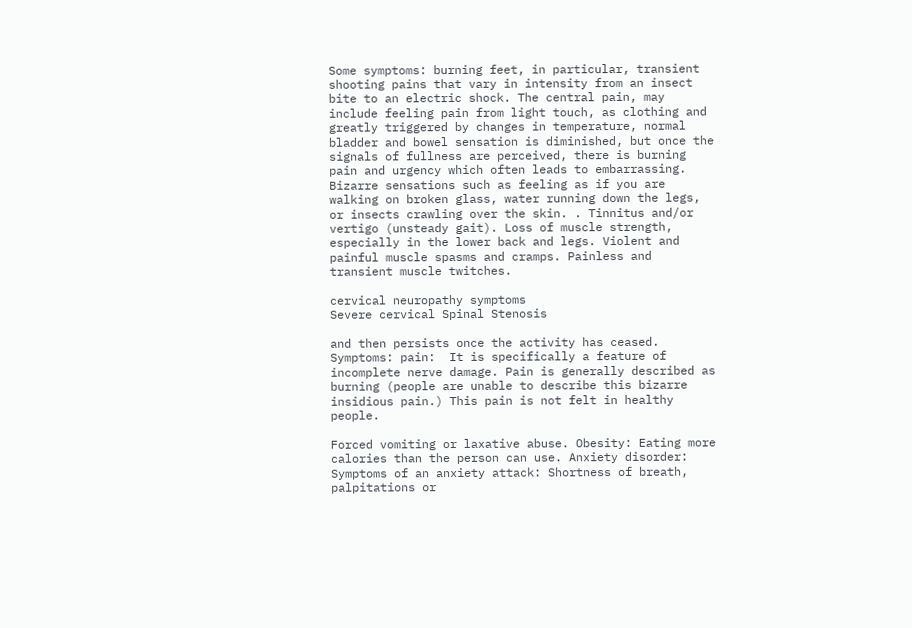Some symptoms: burning feet, in particular, transient shooting pains that vary in intensity from an insect bite to an electric shock. The central pain, may include feeling pain from light touch, as clothing and greatly triggered by changes in temperature, normal bladder and bowel sensation is diminished, but once the signals of fullness are perceived, there is burning pain and urgency which often leads to embarrassing. Bizarre sensations such as feeling as if you are walking on broken glass, water running down the legs, or insects crawling over the skin. . Tinnitus and/or vertigo (unsteady gait). Loss of muscle strength, especially in the lower back and legs. Violent and painful muscle spasms and cramps. Painless and transient muscle twitches.

cervical neuropathy symptoms
Severe cervical Spinal Stenosis

and then persists once the activity has ceased. Symptoms: pain:  It is specifically a feature of incomplete nerve damage. Pain is generally described as burning (people are unable to describe this bizarre insidious pain.) This pain is not felt in healthy people.

Forced vomiting or laxative abuse. Obesity: Eating more calories than the person can use. Anxiety disorder: Symptoms of an anxiety attack: Shortness of breath, palpitations or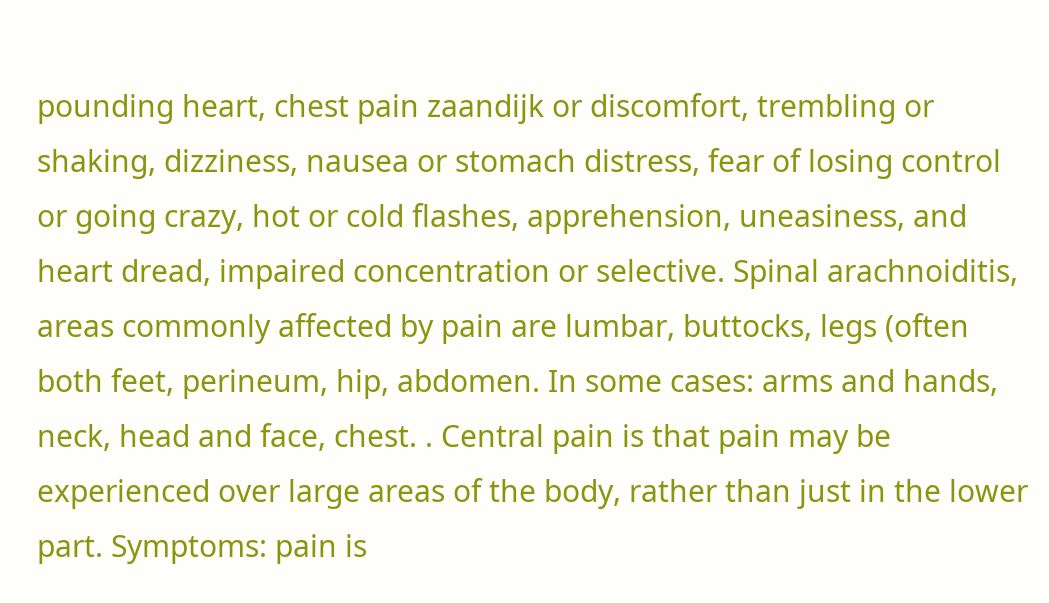pounding heart, chest pain zaandijk or discomfort, trembling or shaking, dizziness, nausea or stomach distress, fear of losing control or going crazy, hot or cold flashes, apprehension, uneasiness, and heart dread, impaired concentration or selective. Spinal arachnoiditis, areas commonly affected by pain are lumbar, buttocks, legs (often both feet, perineum, hip, abdomen. In some cases: arms and hands, neck, head and face, chest. . Central pain is that pain may be experienced over large areas of the body, rather than just in the lower part. Symptoms: pain is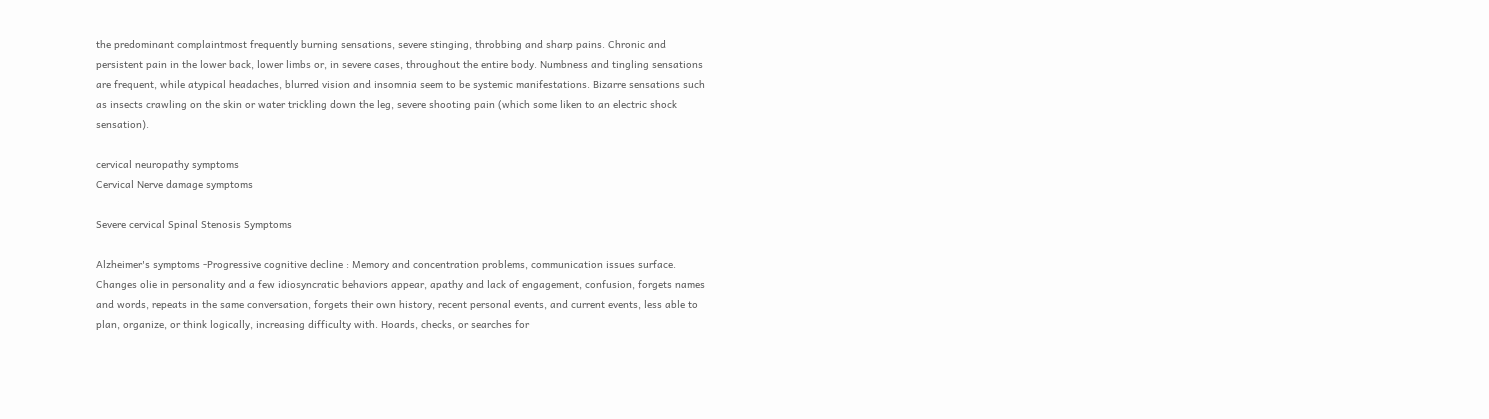the predominant complaintmost frequently burning sensations, severe stinging, throbbing and sharp pains. Chronic and persistent pain in the lower back, lower limbs or, in severe cases, throughout the entire body. Numbness and tingling sensations are frequent, while atypical headaches, blurred vision and insomnia seem to be systemic manifestations. Bizarre sensations such as insects crawling on the skin or water trickling down the leg, severe shooting pain (which some liken to an electric shock sensation).

cervical neuropathy symptoms
Cervical Nerve damage symptoms

Severe cervical Spinal Stenosis Symptoms

Alzheimer's symptoms -Progressive cognitive decline : Memory and concentration problems, communication issues surface. Changes olie in personality and a few idiosyncratic behaviors appear, apathy and lack of engagement, confusion, forgets names and words, repeats in the same conversation, forgets their own history, recent personal events, and current events, less able to plan, organize, or think logically, increasing difficulty with. Hoards, checks, or searches for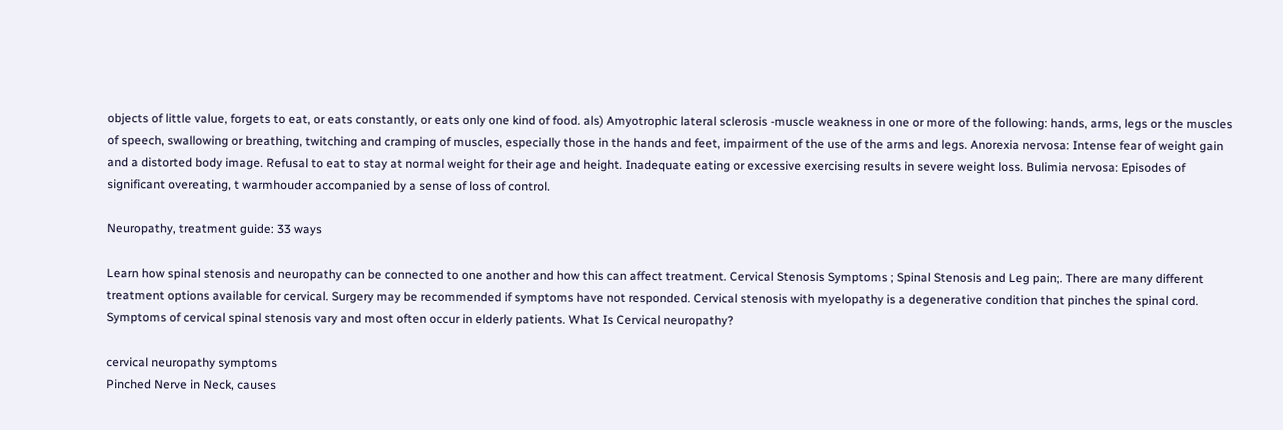objects of little value, forgets to eat, or eats constantly, or eats only one kind of food. als) Amyotrophic lateral sclerosis -muscle weakness in one or more of the following: hands, arms, legs or the muscles of speech, swallowing or breathing, twitching and cramping of muscles, especially those in the hands and feet, impairment of the use of the arms and legs. Anorexia nervosa: Intense fear of weight gain and a distorted body image. Refusal to eat to stay at normal weight for their age and height. Inadequate eating or excessive exercising results in severe weight loss. Bulimia nervosa: Episodes of significant overeating, t warmhouder accompanied by a sense of loss of control.

Neuropathy, treatment guide: 33 ways

Learn how spinal stenosis and neuropathy can be connected to one another and how this can affect treatment. Cervical Stenosis Symptoms ; Spinal Stenosis and Leg pain;. There are many different treatment options available for cervical. Surgery may be recommended if symptoms have not responded. Cervical stenosis with myelopathy is a degenerative condition that pinches the spinal cord. Symptoms of cervical spinal stenosis vary and most often occur in elderly patients. What Is Cervical neuropathy?

cervical neuropathy symptoms
Pinched Nerve in Neck, causes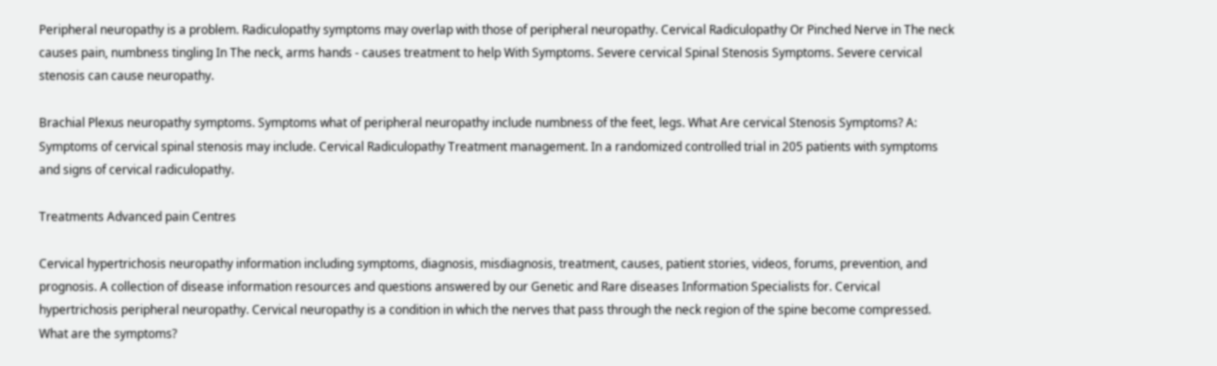Peripheral neuropathy is a problem. Radiculopathy symptoms may overlap with those of peripheral neuropathy. Cervical Radiculopathy Or Pinched Nerve in The neck causes pain, numbness tingling In The neck, arms hands - causes treatment to help With Symptoms. Severe cervical Spinal Stenosis Symptoms. Severe cervical stenosis can cause neuropathy.

Brachial Plexus neuropathy symptoms. Symptoms what of peripheral neuropathy include numbness of the feet, legs. What Are cervical Stenosis Symptoms? A: Symptoms of cervical spinal stenosis may include. Cervical Radiculopathy Treatment management. In a randomized controlled trial in 205 patients with symptoms and signs of cervical radiculopathy.

Treatments Advanced pain Centres

Cervical hypertrichosis neuropathy information including symptoms, diagnosis, misdiagnosis, treatment, causes, patient stories, videos, forums, prevention, and prognosis. A collection of disease information resources and questions answered by our Genetic and Rare diseases Information Specialists for. Cervical hypertrichosis peripheral neuropathy. Cervical neuropathy is a condition in which the nerves that pass through the neck region of the spine become compressed. What are the symptoms?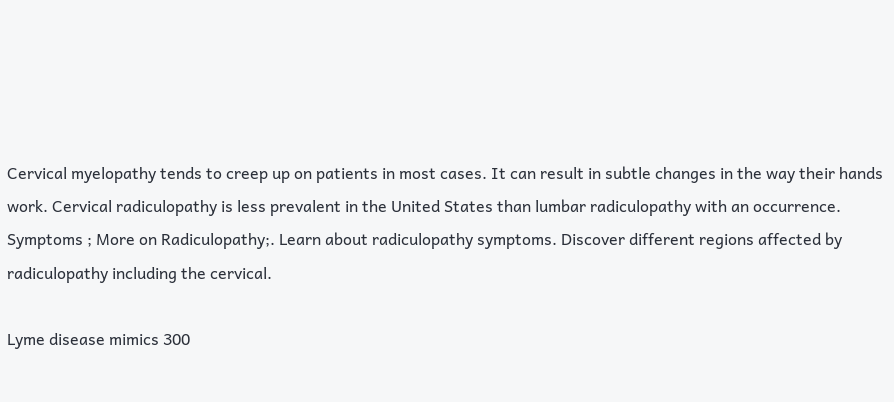Cervical myelopathy tends to creep up on patients in most cases. It can result in subtle changes in the way their hands work. Cervical radiculopathy is less prevalent in the United States than lumbar radiculopathy with an occurrence. Symptoms ; More on Radiculopathy;. Learn about radiculopathy symptoms. Discover different regions affected by radiculopathy including the cervical.

Lyme disease mimics 300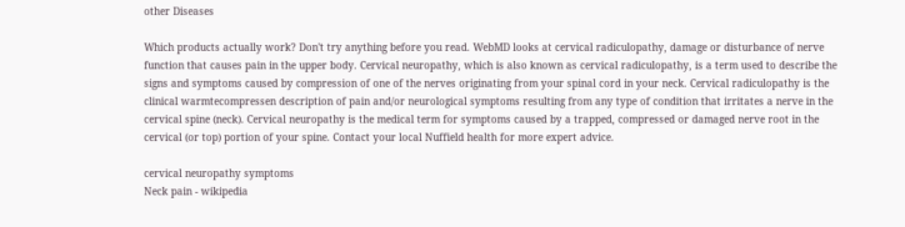other Diseases

Which products actually work? Don't try anything before you read. WebMD looks at cervical radiculopathy, damage or disturbance of nerve function that causes pain in the upper body. Cervical neuropathy, which is also known as cervical radiculopathy, is a term used to describe the signs and symptoms caused by compression of one of the nerves originating from your spinal cord in your neck. Cervical radiculopathy is the clinical warmtecompressen description of pain and/or neurological symptoms resulting from any type of condition that irritates a nerve in the cervical spine (neck). Cervical neuropathy is the medical term for symptoms caused by a trapped, compressed or damaged nerve root in the cervical (or top) portion of your spine. Contact your local Nuffield health for more expert advice.

cervical neuropathy symptoms
Neck pain - wikipedia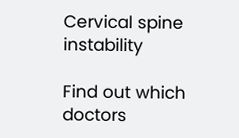Cervical spine instability

Find out which doctors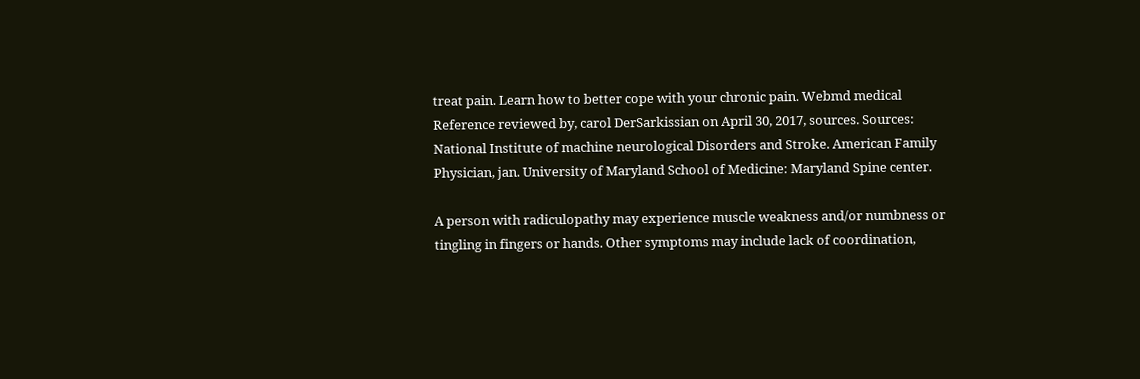treat pain. Learn how to better cope with your chronic pain. Webmd medical Reference reviewed by, carol DerSarkissian on April 30, 2017, sources. Sources: National Institute of machine neurological Disorders and Stroke. American Family Physician, jan. University of Maryland School of Medicine: Maryland Spine center.

A person with radiculopathy may experience muscle weakness and/or numbness or tingling in fingers or hands. Other symptoms may include lack of coordination,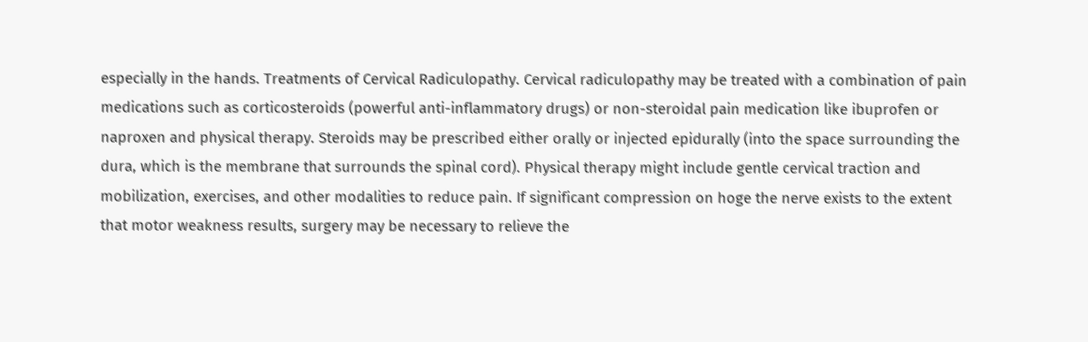especially in the hands. Treatments of Cervical Radiculopathy. Cervical radiculopathy may be treated with a combination of pain medications such as corticosteroids (powerful anti-inflammatory drugs) or non-steroidal pain medication like ibuprofen or naproxen and physical therapy. Steroids may be prescribed either orally or injected epidurally (into the space surrounding the dura, which is the membrane that surrounds the spinal cord). Physical therapy might include gentle cervical traction and mobilization, exercises, and other modalities to reduce pain. If significant compression on hoge the nerve exists to the extent that motor weakness results, surgery may be necessary to relieve the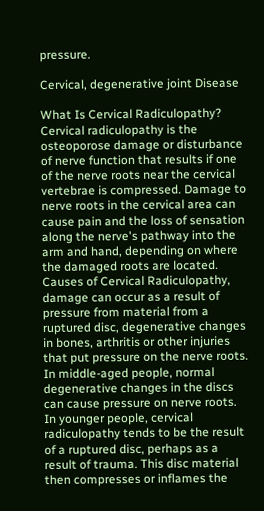pressure.

Cervical, degenerative joint Disease

What Is Cervical Radiculopathy? Cervical radiculopathy is the osteoporose damage or disturbance of nerve function that results if one of the nerve roots near the cervical vertebrae is compressed. Damage to nerve roots in the cervical area can cause pain and the loss of sensation along the nerve's pathway into the arm and hand, depending on where the damaged roots are located. Causes of Cervical Radiculopathy, damage can occur as a result of pressure from material from a ruptured disc, degenerative changes in bones, arthritis or other injuries that put pressure on the nerve roots. In middle-aged people, normal degenerative changes in the discs can cause pressure on nerve roots. In younger people, cervical radiculopathy tends to be the result of a ruptured disc, perhaps as a result of trauma. This disc material then compresses or inflames the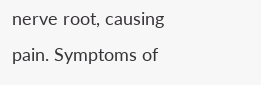nerve root, causing pain. Symptoms of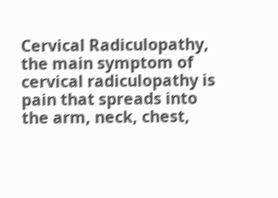Cervical Radiculopathy, the main symptom of cervical radiculopathy is pain that spreads into the arm, neck, chest,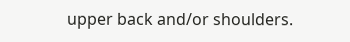upper back and/or shoulders.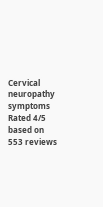Cervical neuropathy symptoms
Rated 4/5 based on 553 reviews